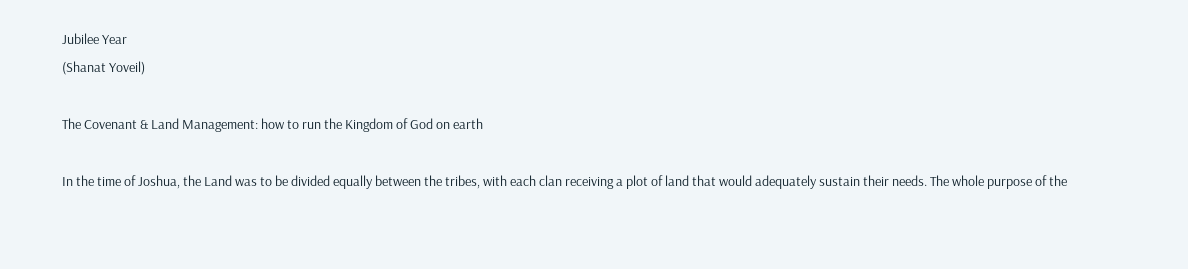Jubilee Year
(Shanat Yoveil)

The Covenant & Land Management: how to run the Kingdom of God on earth

In the time of Joshua, the Land was to be divided equally between the tribes, with each clan receiving a plot of land that would adequately sustain their needs. The whole purpose of the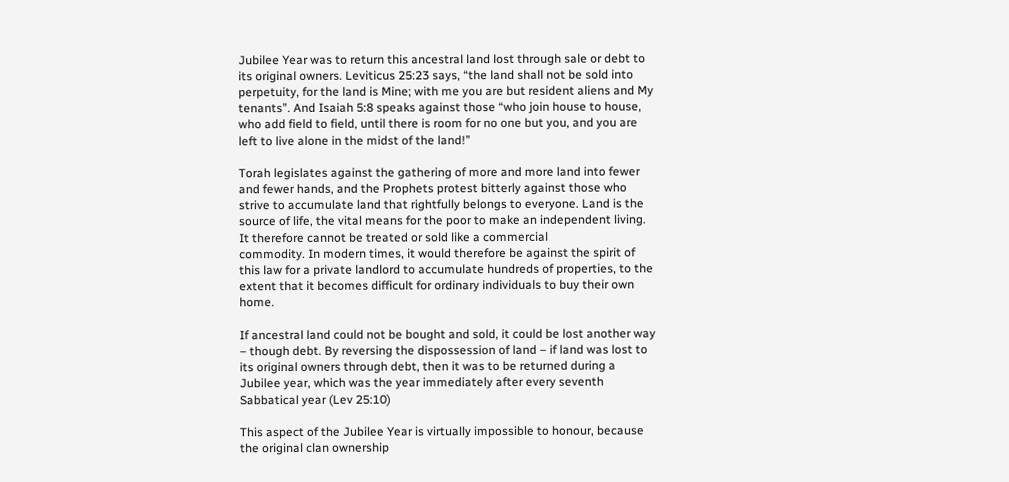Jubilee Year was to return this ancestral land lost through sale or debt to its original owners. Leviticus 25:23 says, “the land shall not be sold into perpetuity, for the land is Mine; with me you are but resident aliens and My tenants”. And Isaiah 5:8 speaks against those “who join house to house, who add field to field, until there is room for no one but you, and you are left to live alone in the midst of the land!”

Torah legislates against the gathering of more and more land into fewer and fewer hands, and the Prophets protest bitterly against those who strive to accumulate land that rightfully belongs to everyone. Land is the source of life, the vital means for the poor to make an independent living. It therefore cannot be treated or sold like a commercial
commodity. In modern times, it would therefore be against the spirit of this law for a private landlord to accumulate hundreds of properties, to the extent that it becomes difficult for ordinary individuals to buy their own home.

If ancestral land could not be bought and sold, it could be lost another way – though debt. By reversing the dispossession of land – if land was lost to its original owners through debt, then it was to be returned during a Jubilee year, which was the year immediately after every seventh Sabbatical year (Lev 25:10)

This aspect of the Jubilee Year is virtually impossible to honour, because the original clan ownership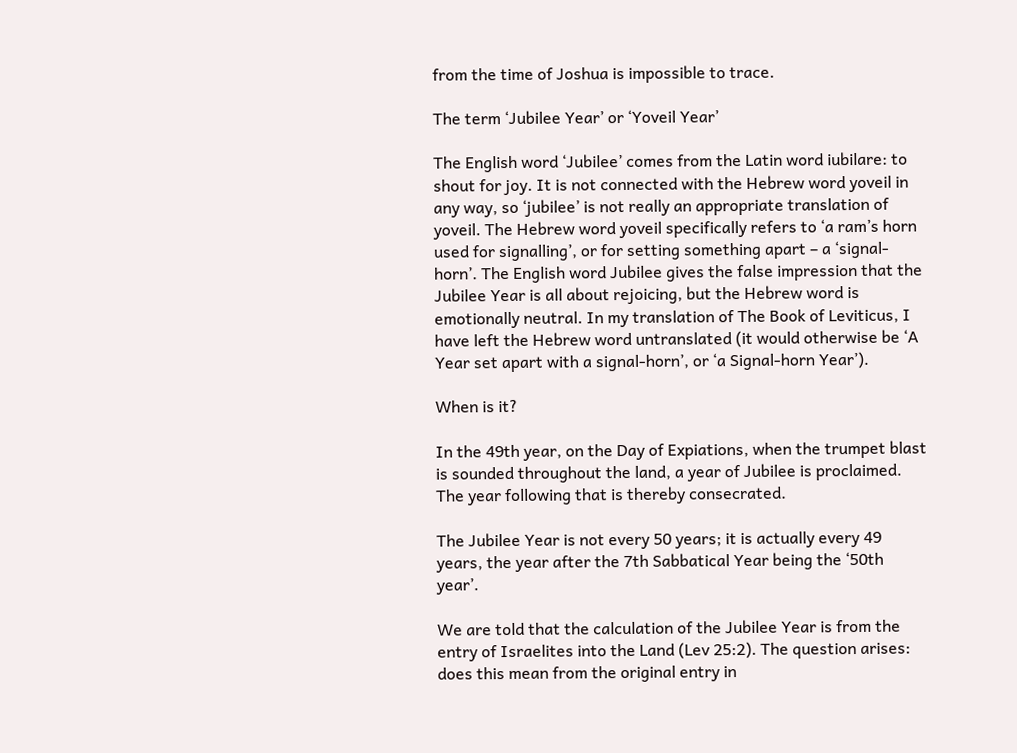from the time of Joshua is impossible to trace.

The term ‘Jubilee Year’ or ‘Yoveil Year’

The English word ‘Jubilee’ comes from the Latin word iubilare: to shout for joy. It is not connected with the Hebrew word yoveil in any way, so ‘jubilee’ is not really an appropriate translation of yoveil. The Hebrew word yoveil specifically refers to ‘a ram’s horn used for signalling’, or for setting something apart – a ‘signal-horn’. The English word Jubilee gives the false impression that the Jubilee Year is all about rejoicing, but the Hebrew word is emotionally neutral. In my translation of The Book of Leviticus, I have left the Hebrew word untranslated (it would otherwise be ‘A Year set apart with a signal-horn’, or ‘a Signal-horn Year’).

When is it?

In the 49th year, on the Day of Expiations, when the trumpet blast is sounded throughout the land, a year of Jubilee is proclaimed. The year following that is thereby consecrated.

The Jubilee Year is not every 50 years; it is actually every 49 years, the year after the 7th Sabbatical Year being the ‘50th year’.

We are told that the calculation of the Jubilee Year is from the entry of Israelites into the Land (Lev 25:2). The question arises: does this mean from the original entry in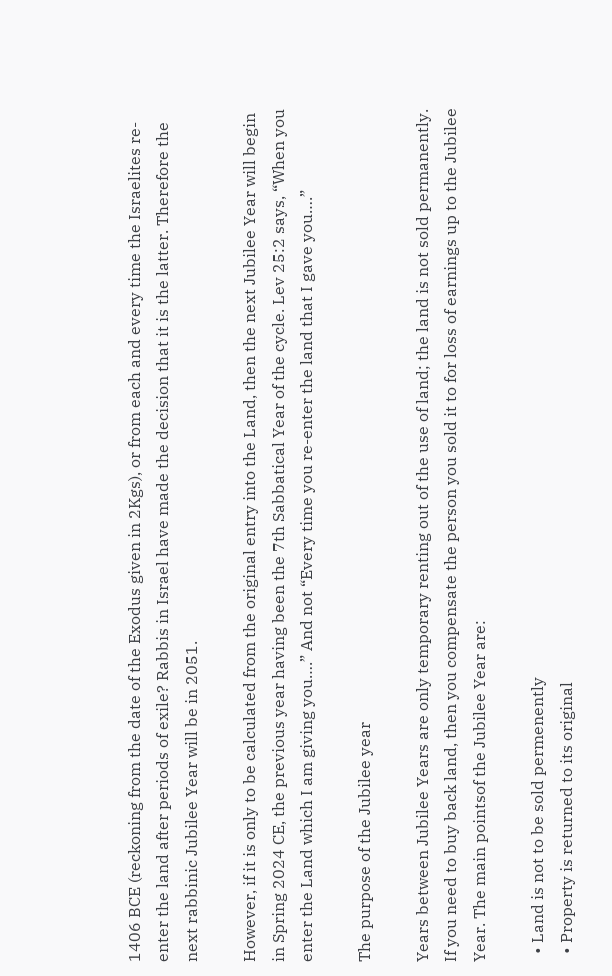1406 BCE (reckoning from the date of the Exodus given in 2Kgs), or from each and every time the Israelites re-enter the land after periods of exile? Rabbis in Israel have made the decision that it is the latter. Therefore the next rabbinic Jubilee Year will be in 2051.

However, if it is only to be calculated from the original entry into the Land, then the next Jubilee Year will begin in Spring 2024 CE, the previous year having been the 7th Sabbatical Year of the cycle. Lev 25:2 says, “When you enter the Land which I am giving you….” And not “Every time you re-enter the land that I gave you….”

The purpose of the Jubilee year

Years between Jubilee Years are only temporary renting out of the use of land; the land is not sold permanently. If you need to buy back land, then you compensate the person you sold it to for loss of earnings up to the Jubilee Year. The main pointsof the Jubilee Year are:

  • Land is not to be sold permenently
  • Property is returned to its original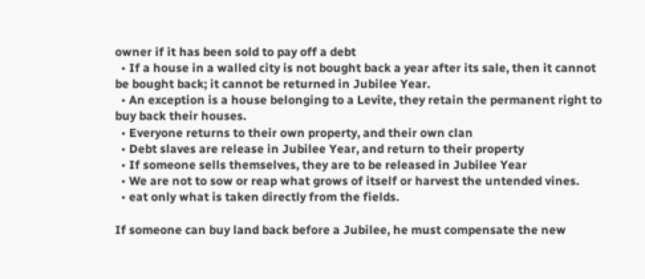owner if it has been sold to pay off a debt
  • If a house in a walled city is not bought back a year after its sale, then it cannot be bought back; it cannot be returned in Jubilee Year.
  • An exception is a house belonging to a Levite, they retain the permanent right to buy back their houses.
  • Everyone returns to their own property, and their own clan
  • Debt slaves are release in Jubilee Year, and return to their property
  • If someone sells themselves, they are to be released in Jubilee Year
  • We are not to sow or reap what grows of itself or harvest the untended vines.
  • eat only what is taken directly from the fields.

If someone can buy land back before a Jubilee, he must compensate the new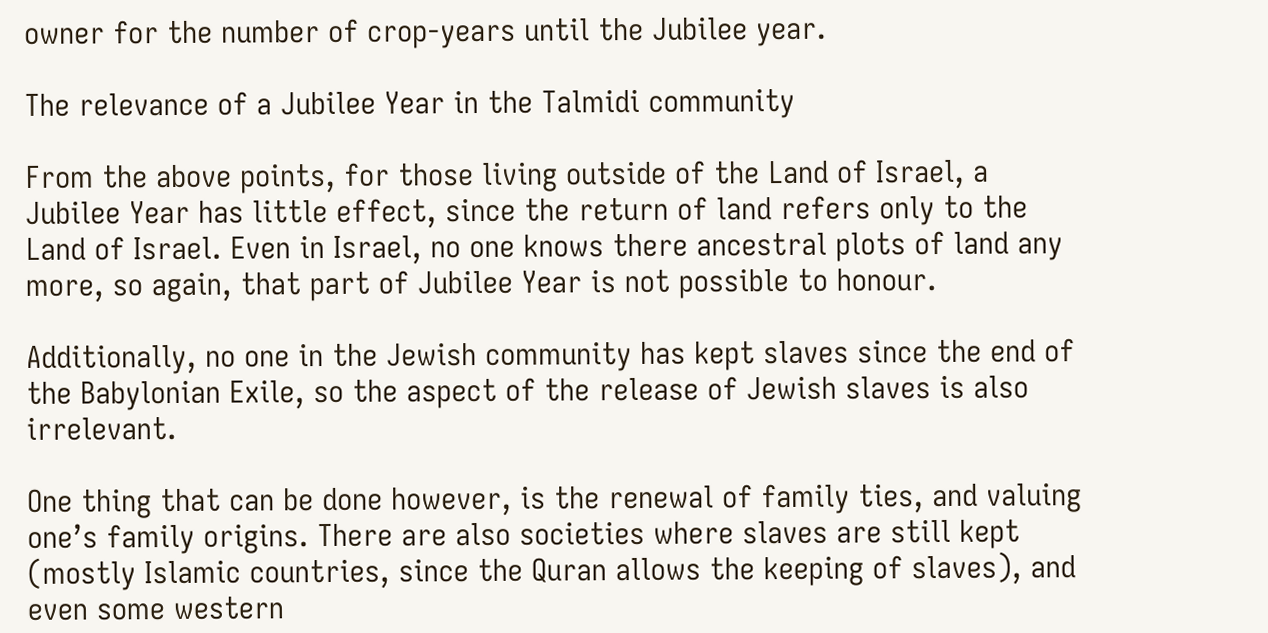owner for the number of crop-years until the Jubilee year.

The relevance of a Jubilee Year in the Talmidi community

From the above points, for those living outside of the Land of Israel, a Jubilee Year has little effect, since the return of land refers only to the Land of Israel. Even in Israel, no one knows there ancestral plots of land any more, so again, that part of Jubilee Year is not possible to honour.

Additionally, no one in the Jewish community has kept slaves since the end of the Babylonian Exile, so the aspect of the release of Jewish slaves is also irrelevant.

One thing that can be done however, is the renewal of family ties, and valuing one’s family origins. There are also societies where slaves are still kept (mostly Islamic countries, since the Quran allows the keeping of slaves), and even some western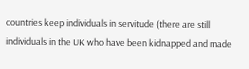countries keep individuals in servitude (there are still individuals in the UK who have been kidnapped and made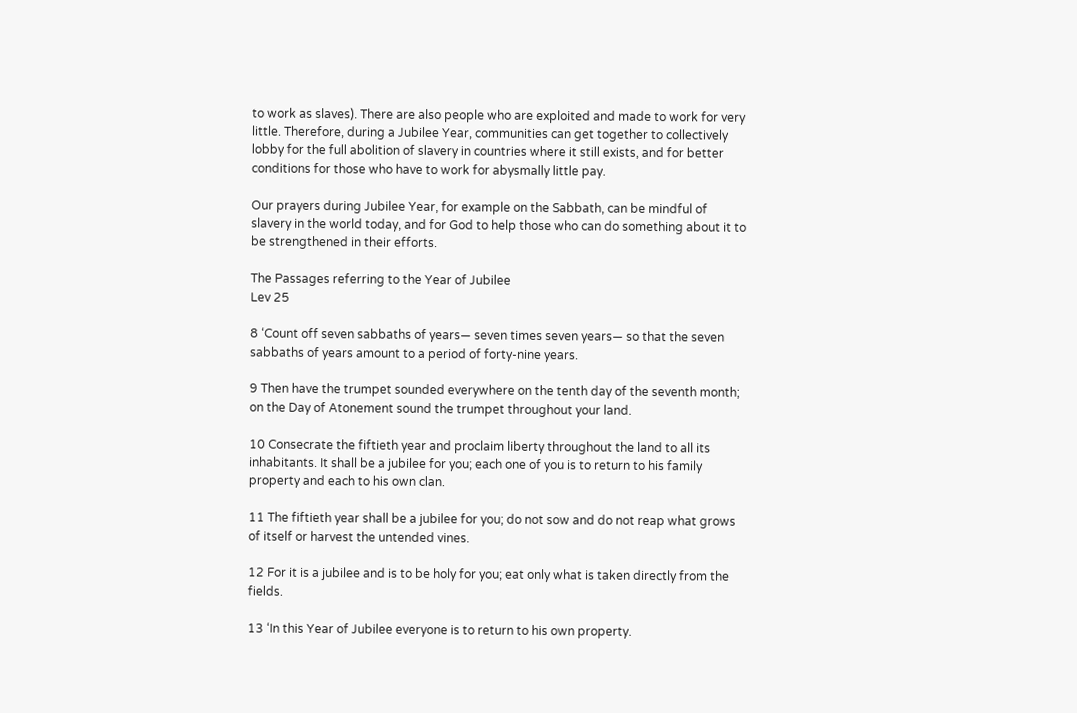to work as slaves). There are also people who are exploited and made to work for very little. Therefore, during a Jubilee Year, communities can get together to collectively lobby for the full abolition of slavery in countries where it still exists, and for better conditions for those who have to work for abysmally little pay.

Our prayers during Jubilee Year, for example on the Sabbath, can be mindful of slavery in the world today, and for God to help those who can do something about it to be strengthened in their efforts.

The Passages referring to the Year of Jubilee
Lev 25

8 ‘Count off seven sabbaths of years— seven times seven years— so that the seven sabbaths of years amount to a period of forty-nine years.

9 Then have the trumpet sounded everywhere on the tenth day of the seventh month; on the Day of Atonement sound the trumpet throughout your land.

10 Consecrate the fiftieth year and proclaim liberty throughout the land to all its inhabitants. It shall be a jubilee for you; each one of you is to return to his family property and each to his own clan.

11 The fiftieth year shall be a jubilee for you; do not sow and do not reap what grows of itself or harvest the untended vines.

12 For it is a jubilee and is to be holy for you; eat only what is taken directly from the fields.

13 ‘In this Year of Jubilee everyone is to return to his own property.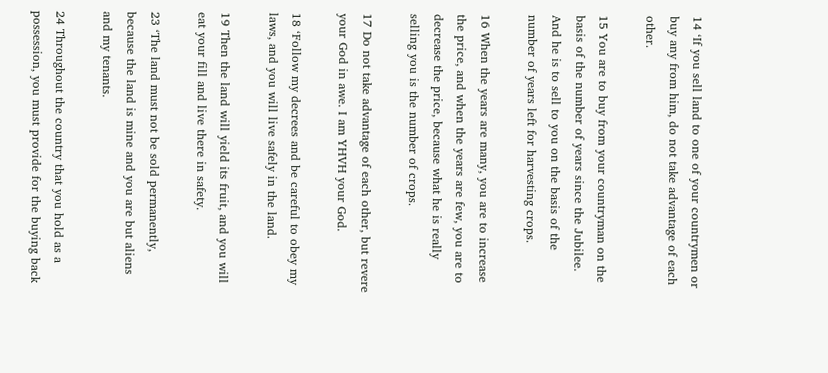14 ‘If you sell land to one of your countrymen or buy any from him, do not take advantage of each other.

15 You are to buy from your countryman on the basis of the number of years since the Jubilee. And he is to sell to you on the basis of the number of years left for harvesting crops.

16 When the years are many, you are to increase the price, and when the years are few, you are to decrease the price, because what he is really selling you is the number of crops.

17 Do not take advantage of each other, but revere your God in awe. I am YHVH your God.

18 ‘Follow my decrees and be careful to obey my laws, and you will live safely in the land.

19 Then the land will yield its fruit, and you will eat your fill and live there in safety.

23 ‘The land must not be sold permanently, because the land is mine and you are but aliens and my tenants.

24 Throughout the country that you hold as a possession, you must provide for the buying back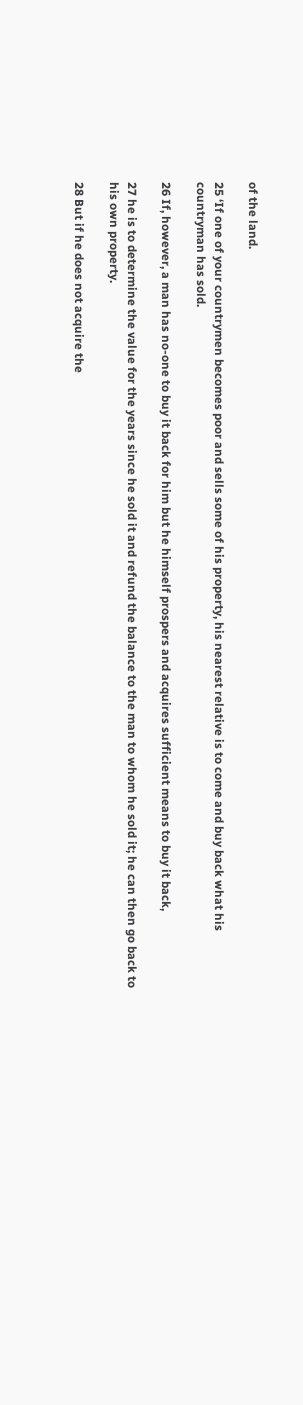of the land.

25 ‘If one of your countrymen becomes poor and sells some of his property, his nearest relative is to come and buy back what his countryman has sold.

26 If, however, a man has no-one to buy it back for him but he himself prospers and acquires sufficient means to buy it back,

27 he is to determine the value for the years since he sold it and refund the balance to the man to whom he sold it; he can then go back to his own property.

28 But if he does not acquire the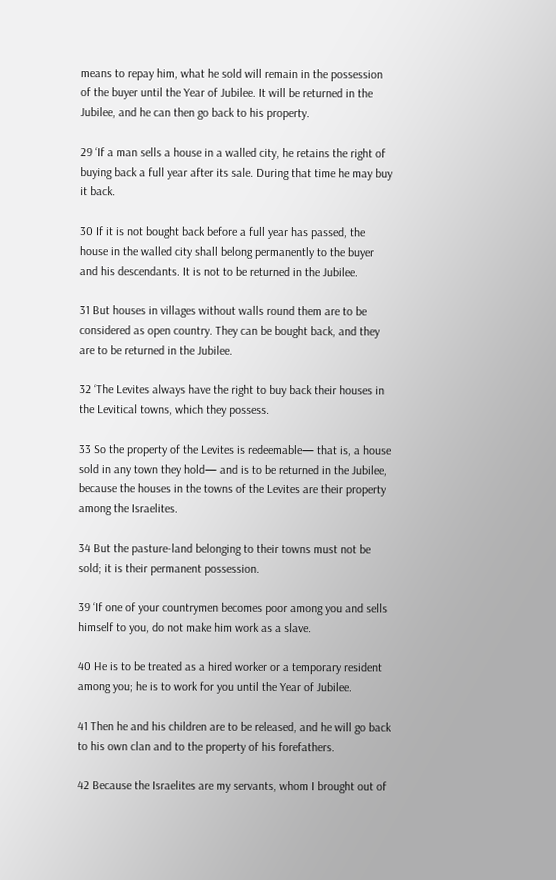means to repay him, what he sold will remain in the possession of the buyer until the Year of Jubilee. It will be returned in the Jubilee, and he can then go back to his property.

29 ‘If a man sells a house in a walled city, he retains the right of buying back a full year after its sale. During that time he may buy it back.

30 If it is not bought back before a full year has passed, the house in the walled city shall belong permanently to the buyer and his descendants. It is not to be returned in the Jubilee.

31 But houses in villages without walls round them are to be considered as open country. They can be bought back, and they are to be returned in the Jubilee.

32 ‘The Levites always have the right to buy back their houses in the Levitical towns, which they possess.

33 So the property of the Levites is redeemable— that is, a house sold in any town they hold— and is to be returned in the Jubilee, because the houses in the towns of the Levites are their property among the Israelites.

34 But the pasture-land belonging to their towns must not be sold; it is their permanent possession.

39 ‘If one of your countrymen becomes poor among you and sells himself to you, do not make him work as a slave.

40 He is to be treated as a hired worker or a temporary resident among you; he is to work for you until the Year of Jubilee.

41 Then he and his children are to be released, and he will go back to his own clan and to the property of his forefathers.

42 Because the Israelites are my servants, whom I brought out of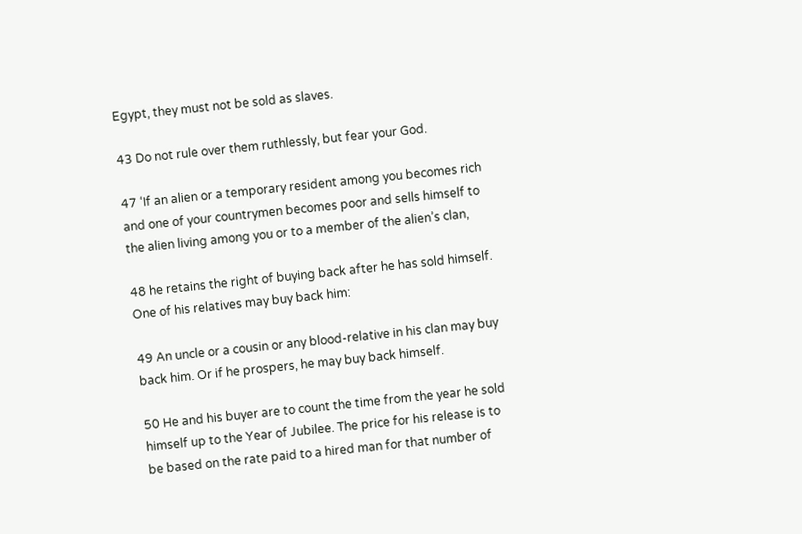Egypt, they must not be sold as slaves.

43 Do not rule over them ruthlessly, but fear your God.

47 ‘If an alien or a temporary resident among you becomes rich and one of your countrymen becomes poor and sells himself to the alien living among you or to a member of the alien’s clan,

48 he retains the right of buying back after he has sold himself. One of his relatives may buy back him:

49 An uncle or a cousin or any blood-relative in his clan may buy back him. Or if he prospers, he may buy back himself.

50 He and his buyer are to count the time from the year he sold himself up to the Year of Jubilee. The price for his release is to be based on the rate paid to a hired man for that number of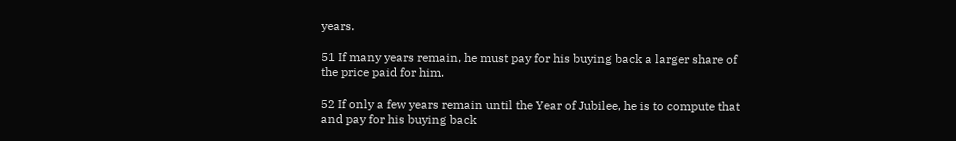years.

51 If many years remain, he must pay for his buying back a larger share of the price paid for him.

52 If only a few years remain until the Year of Jubilee, he is to compute that and pay for his buying back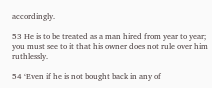accordingly.

53 He is to be treated as a man hired from year to year; you must see to it that his owner does not rule over him ruthlessly.

54 ‘Even if he is not bought back in any of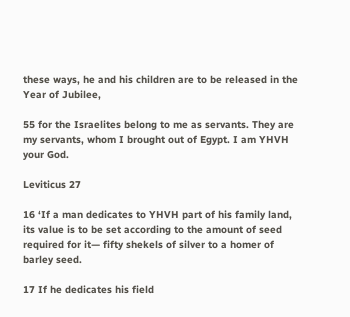these ways, he and his children are to be released in the Year of Jubilee,

55 for the Israelites belong to me as servants. They are my servants, whom I brought out of Egypt. I am YHVH your God.

Leviticus 27

16 ‘If a man dedicates to YHVH part of his family land, its value is to be set according to the amount of seed required for it— fifty shekels of silver to a homer of barley seed.

17 If he dedicates his field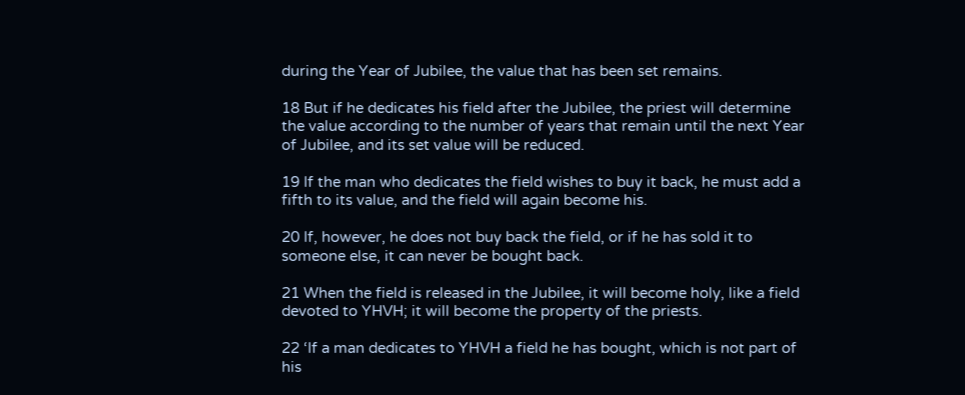during the Year of Jubilee, the value that has been set remains.

18 But if he dedicates his field after the Jubilee, the priest will determine the value according to the number of years that remain until the next Year of Jubilee, and its set value will be reduced.

19 If the man who dedicates the field wishes to buy it back, he must add a fifth to its value, and the field will again become his.

20 If, however, he does not buy back the field, or if he has sold it to someone else, it can never be bought back.

21 When the field is released in the Jubilee, it will become holy, like a field devoted to YHVH; it will become the property of the priests.

22 ‘If a man dedicates to YHVH a field he has bought, which is not part of his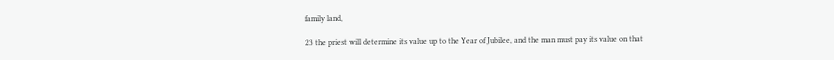family land,

23 the priest will determine its value up to the Year of Jubilee, and the man must pay its value on that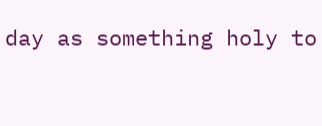day as something holy to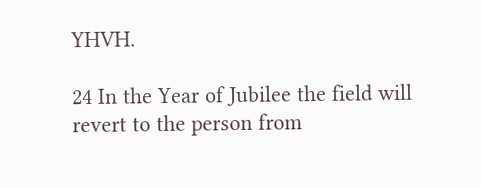YHVH.

24 In the Year of Jubilee the field will revert to the person from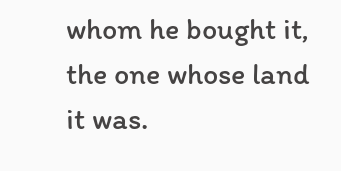whom he bought it, the one whose land it was.